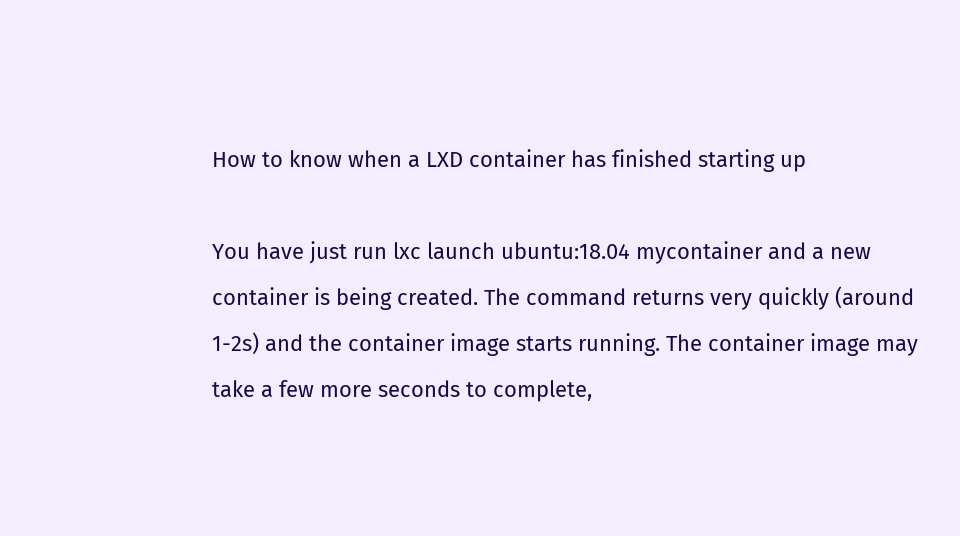How to know when a LXD container has finished starting up

You have just run lxc launch ubuntu:18.04 mycontainer and a new container is being created. The command returns very quickly (around 1-2s) and the container image starts running. The container image may take a few more seconds to complete,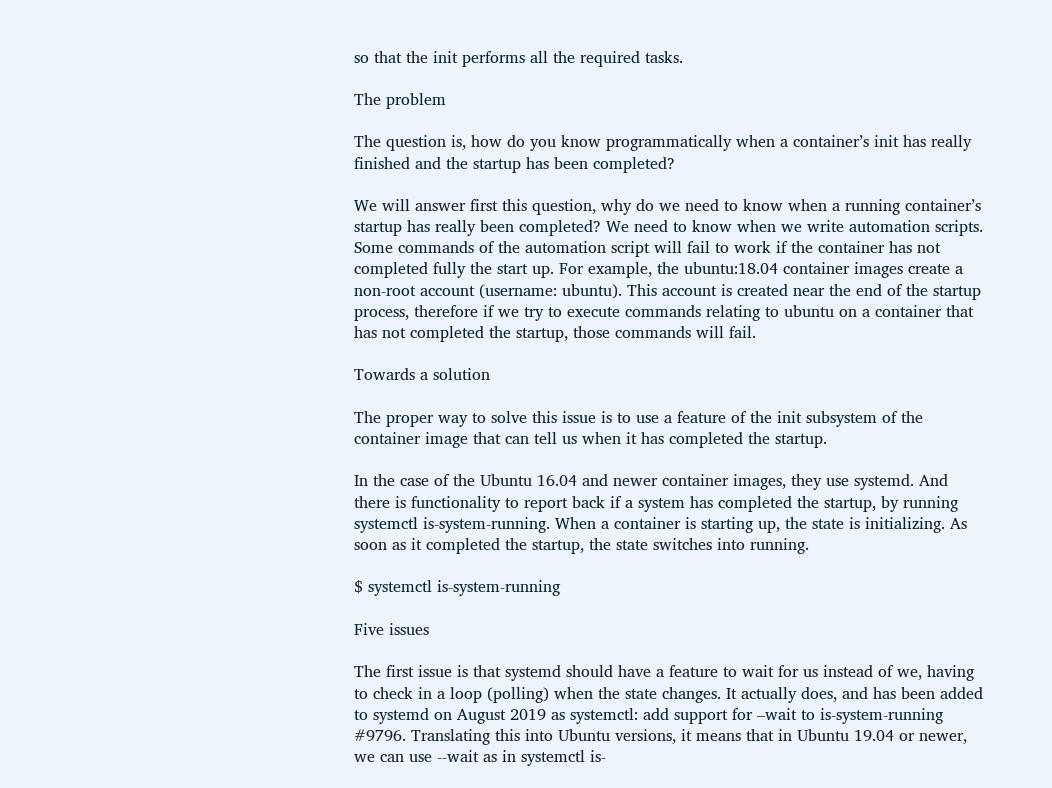so that the init performs all the required tasks.

The problem

The question is, how do you know programmatically when a container’s init has really finished and the startup has been completed?

We will answer first this question, why do we need to know when a running container’s startup has really been completed? We need to know when we write automation scripts. Some commands of the automation script will fail to work if the container has not completed fully the start up. For example, the ubuntu:18.04 container images create a non-root account (username: ubuntu). This account is created near the end of the startup process, therefore if we try to execute commands relating to ubuntu on a container that has not completed the startup, those commands will fail.

Towards a solution

The proper way to solve this issue is to use a feature of the init subsystem of the container image that can tell us when it has completed the startup.

In the case of the Ubuntu 16.04 and newer container images, they use systemd. And there is functionality to report back if a system has completed the startup, by running systemctl is-system-running. When a container is starting up, the state is initializing. As soon as it completed the startup, the state switches into running.

$ systemctl is-system-running

Five issues

The first issue is that systemd should have a feature to wait for us instead of we, having to check in a loop (polling) when the state changes. It actually does, and has been added to systemd on August 2019 as systemctl: add support for –wait to is-system-running #9796. Translating this into Ubuntu versions, it means that in Ubuntu 19.04 or newer, we can use --wait as in systemctl is-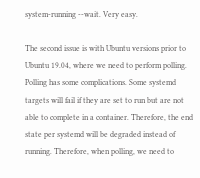system-running --wait. Very easy.

The second issue is with Ubuntu versions prior to Ubuntu 19.04, where we need to perform polling. Polling has some complications. Some systemd targets will fail if they are set to run but are not able to complete in a container. Therefore, the end state per systemd will be degraded instead of running. Therefore, when polling, we need to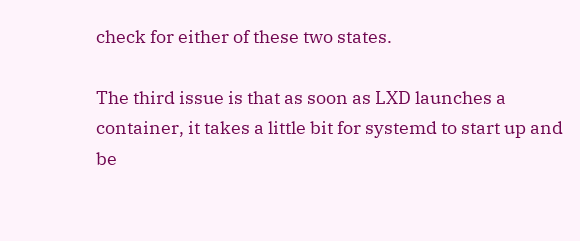check for either of these two states.

The third issue is that as soon as LXD launches a container, it takes a little bit for systemd to start up and be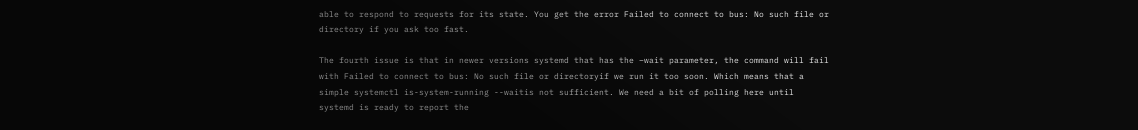able to respond to requests for its state. You get the error Failed to connect to bus: No such file or directory if you ask too fast.

The fourth issue is that in newer versions systemd that has the –wait parameter, the command will fail with Failed to connect to bus: No such file or directoryif we run it too soon. Which means that a simple systemctl is-system-running --waitis not sufficient. We need a bit of polling here until systemd is ready to report the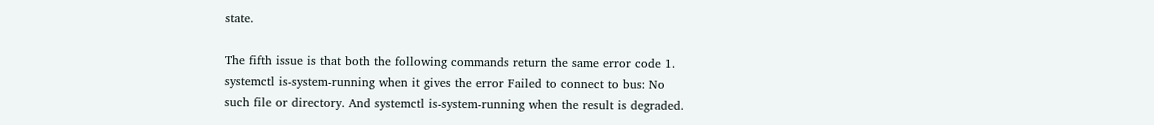state.

The fifth issue is that both the following commands return the same error code 1. systemctl is-system-running when it gives the error Failed to connect to bus: No such file or directory. And systemctl is-system-running when the result is degraded.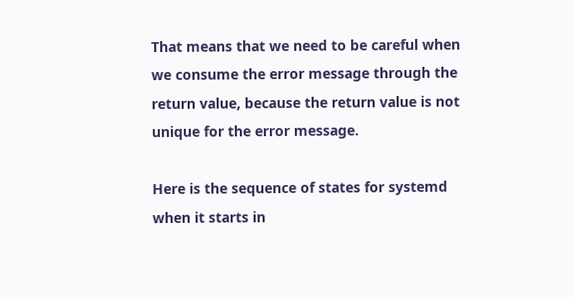That means that we need to be careful when we consume the error message through the return value, because the return value is not unique for the error message.

Here is the sequence of states for systemd when it starts in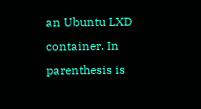an Ubuntu LXD container. In parenthesis is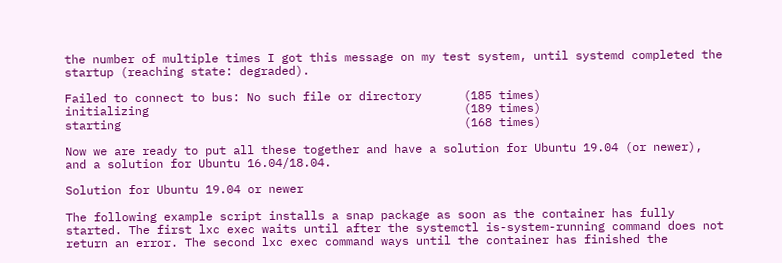the number of multiple times I got this message on my test system, until systemd completed the startup (reaching state: degraded).

Failed to connect to bus: No such file or directory      (185 times)
initializing                                             (189 times)
starting                                                 (168 times)

Now we are ready to put all these together and have a solution for Ubuntu 19.04 (or newer), and a solution for Ubuntu 16.04/18.04.

Solution for Ubuntu 19.04 or newer

The following example script installs a snap package as soon as the container has fully started. The first lxc exec waits until after the systemctl is-system-running command does not return an error. The second lxc exec command ways until the container has finished the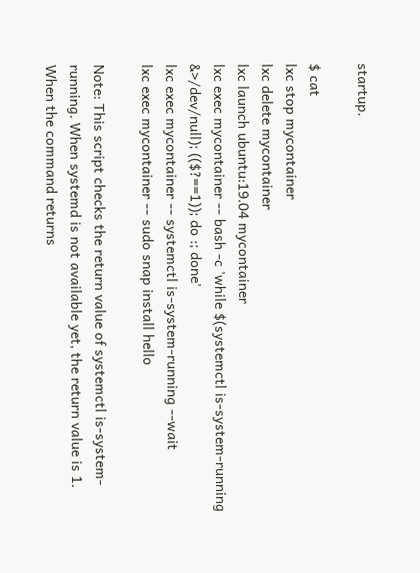startup.

$ cat
lxc stop mycontainer
lxc delete mycontainer
lxc launch ubuntu:19.04 mycontainer
lxc exec mycontainer -- bash -c 'while $(systemctl is-system-running &>/dev/null); (($?==1)); do :; done'
lxc exec mycontainer -- systemctl is-system-running --wait
lxc exec mycontainer -- sudo snap install hello

Note: This script checks the return value of systemctl is-system-running. When systemd is not available yet, the return value is 1. When the command returns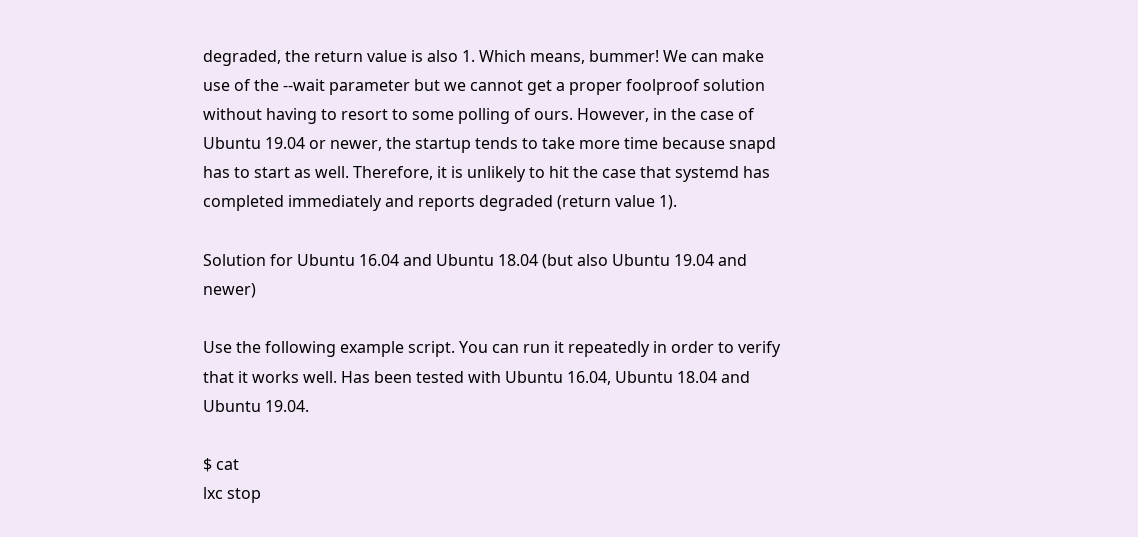degraded, the return value is also 1. Which means, bummer! We can make use of the --wait parameter but we cannot get a proper foolproof solution without having to resort to some polling of ours. However, in the case of Ubuntu 19.04 or newer, the startup tends to take more time because snapd has to start as well. Therefore, it is unlikely to hit the case that systemd has completed immediately and reports degraded (return value 1).

Solution for Ubuntu 16.04 and Ubuntu 18.04 (but also Ubuntu 19.04 and newer)

Use the following example script. You can run it repeatedly in order to verify that it works well. Has been tested with Ubuntu 16.04, Ubuntu 18.04 and Ubuntu 19.04.

$ cat
lxc stop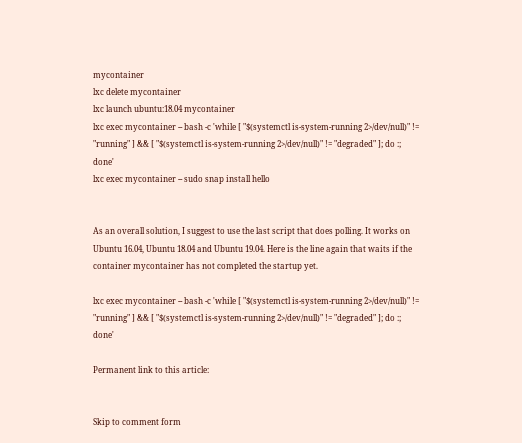mycontainer
lxc delete mycontainer
lxc launch ubuntu:18.04 mycontainer
lxc exec mycontainer -- bash -c 'while [ "$(systemctl is-system-running 2>/dev/null)" != "running" ] && [ "$(systemctl is-system-running 2>/dev/null)" != "degraded" ]; do :; done'
lxc exec mycontainer -- sudo snap install hello


As an overall solution, I suggest to use the last script that does polling. It works on Ubuntu 16.04, Ubuntu 18.04 and Ubuntu 19.04. Here is the line again that waits if the container mycontainer has not completed the startup yet.

lxc exec mycontainer -- bash -c 'while [ "$(systemctl is-system-running 2>/dev/null)" != "running" ] && [ "$(systemctl is-system-running 2>/dev/null)" != "degraded" ]; do :; done'

Permanent link to this article:


Skip to comment form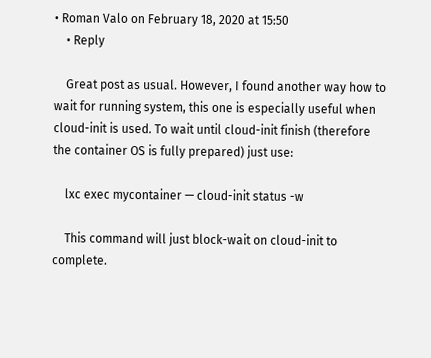• Roman Valo on February 18, 2020 at 15:50
    • Reply

    Great post as usual. However, I found another way how to wait for running system, this one is especially useful when cloud-init is used. To wait until cloud-init finish (therefore the container OS is fully prepared) just use:

    lxc exec mycontainer — cloud-init status -w

    This command will just block-wait on cloud-init to complete.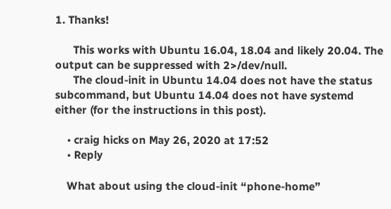1. Thanks!

      This works with Ubuntu 16.04, 18.04 and likely 20.04. The output can be suppressed with 2>/dev/null.
      The cloud-init in Ubuntu 14.04 does not have the status subcommand, but Ubuntu 14.04 does not have systemd either (for the instructions in this post).

    • craig hicks on May 26, 2020 at 17:52
    • Reply

    What about using the cloud-init “phone-home”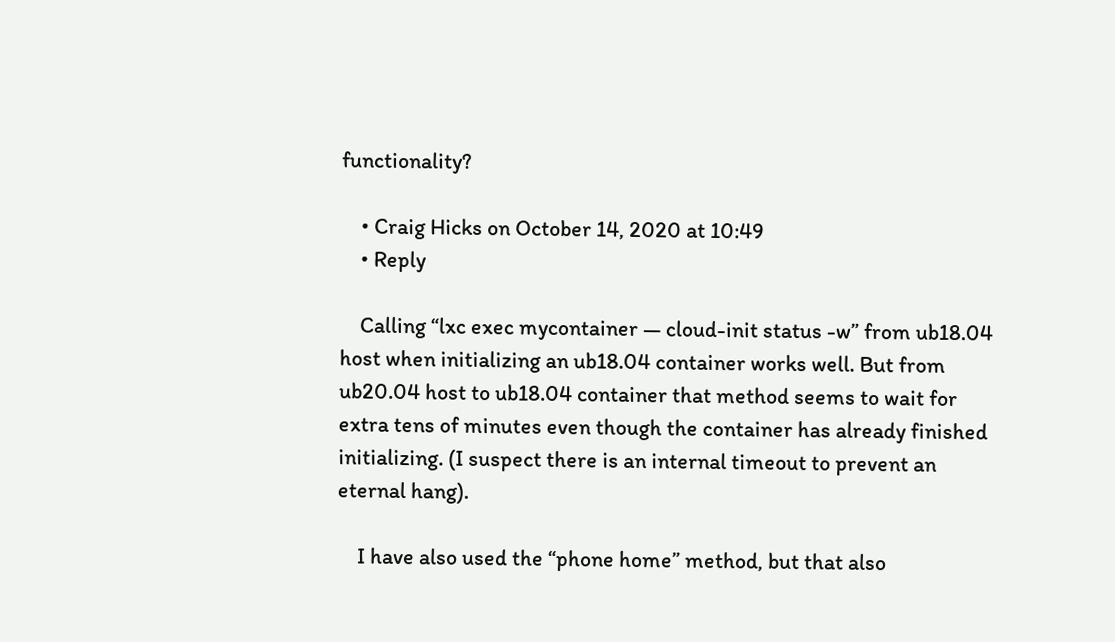functionality?

    • Craig Hicks on October 14, 2020 at 10:49
    • Reply

    Calling “lxc exec mycontainer — cloud-init status -w” from ub18.04 host when initializing an ub18.04 container works well. But from ub20.04 host to ub18.04 container that method seems to wait for extra tens of minutes even though the container has already finished initializing. (I suspect there is an internal timeout to prevent an eternal hang).

    I have also used the “phone home” method, but that also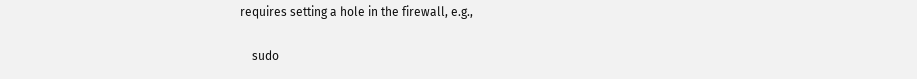requires setting a hole in the firewall, e.g.,

    sudo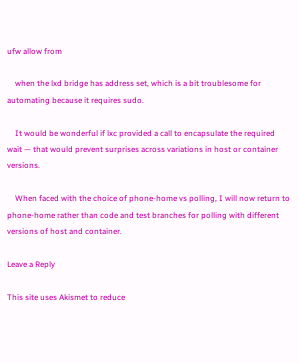ufw allow from

    when the lxd bridge has address set, which is a bit troublesome for automating because it requires sudo.

    It would be wonderful if lxc provided a call to encapsulate the required wait — that would prevent surprises across variations in host or container versions.

    When faced with the choice of phone-home vs polling, I will now return to phone-home rather than code and test branches for polling with different versions of host and container.

Leave a Reply

This site uses Akismet to reduce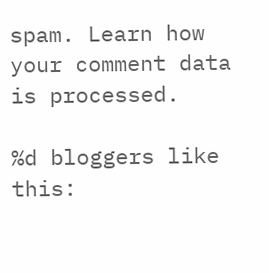spam. Learn how your comment data is processed.

%d bloggers like this: